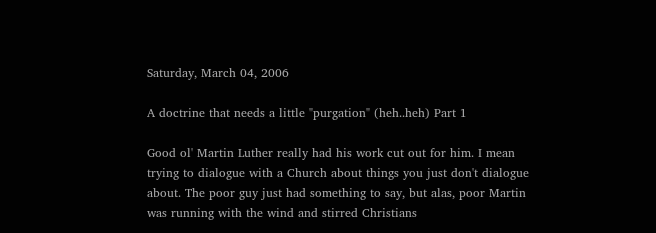Saturday, March 04, 2006

A doctrine that needs a little "purgation" (heh..heh) Part 1

Good ol' Martin Luther really had his work cut out for him. I mean trying to dialogue with a Church about things you just don't dialogue about. The poor guy just had something to say, but alas, poor Martin was running with the wind and stirred Christians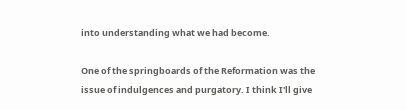into understanding what we had become.

One of the springboards of the Reformation was the issue of indulgences and purgatory. I think I'll give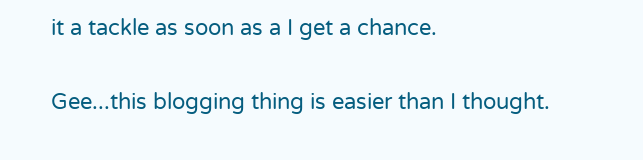it a tackle as soon as a I get a chance.

Gee...this blogging thing is easier than I thought.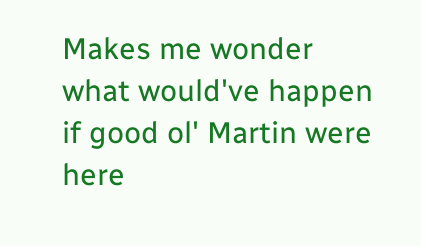Makes me wonder what would've happen if good ol' Martin were here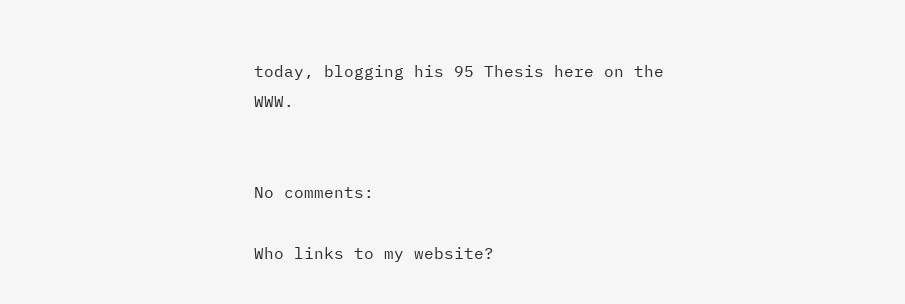today, blogging his 95 Thesis here on the WWW.


No comments:

Who links to my website?